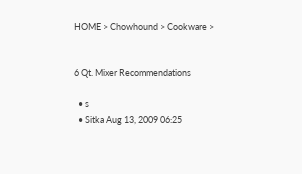HOME > Chowhound > Cookware >


6 Qt. Mixer Recommendations

  • s
  • Sitka Aug 13, 2009 06:25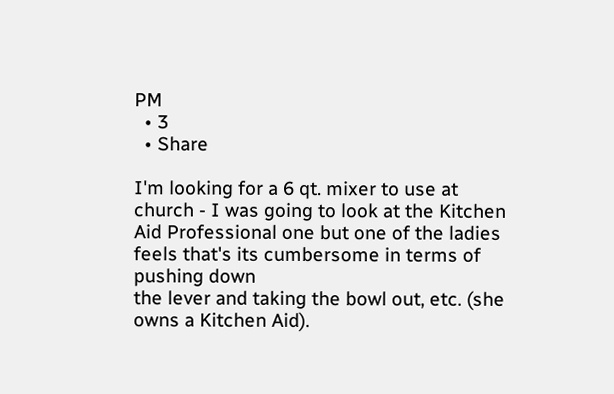PM
  • 3
  • Share

I'm looking for a 6 qt. mixer to use at church - I was going to look at the Kitchen Aid Professional one but one of the ladies feels that's its cumbersome in terms of pushing down
the lever and taking the bowl out, etc. (she owns a Kitchen Aid).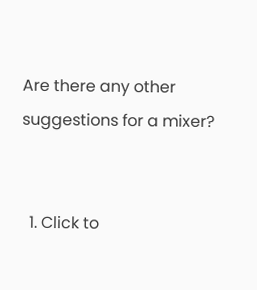Are there any other suggestions for a mixer?


  1. Click to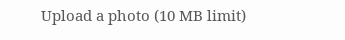Upload a photo (10 MB limit)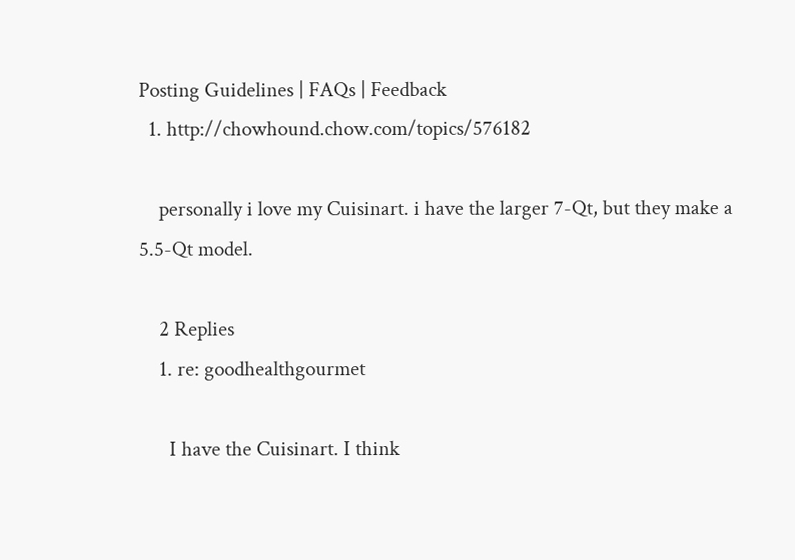Posting Guidelines | FAQs | Feedback
  1. http://chowhound.chow.com/topics/576182

    personally i love my Cuisinart. i have the larger 7-Qt, but they make a 5.5-Qt model.

    2 Replies
    1. re: goodhealthgourmet

      I have the Cuisinart. I think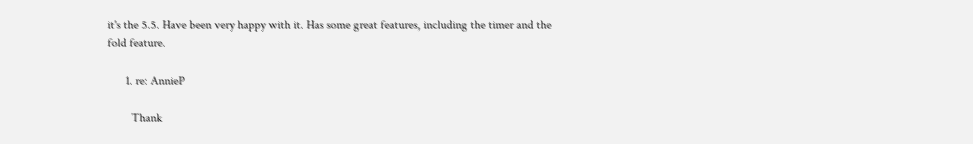it's the 5.5. Have been very happy with it. Has some great features, including the timer and the fold feature.

      1. re: AnnieP

        Thank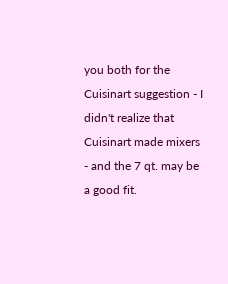you both for the Cuisinart suggestion - I didn't realize that Cuisinart made mixers - and the 7 qt. may be a good fit.